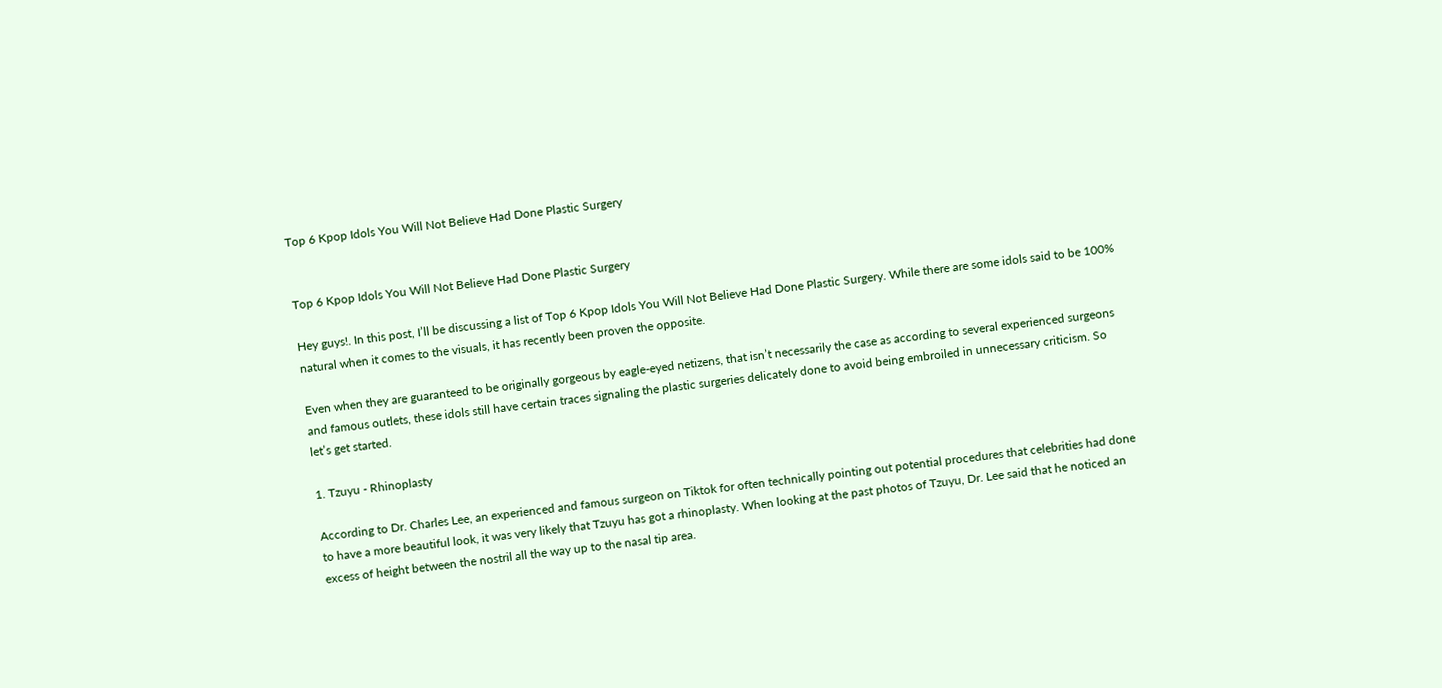Top 6 Kpop Idols You Will Not Believe Had Done Plastic Surgery


Top 6 Kpop Idols You Will Not Believe Had Done Plastic Surgery

Hey guys!. In this post, I’ll be discussing a list of Top 6 Kpop Idols You Will Not Believe Had Done Plastic Surgery. While there are some idols said to be 100% natural when it comes to the visuals, it has recently been proven the opposite.

Even when they are guaranteed to be originally gorgeous by eagle-eyed netizens, that isn’t necessarily the case as according to several experienced surgeons and famous outlets, these idols still have certain traces signaling the plastic surgeries delicately done to avoid being embroiled in unnecessary criticism. So let’s get started.

1. Tzuyu - Rhinoplasty

According to Dr. Charles Lee, an experienced and famous surgeon on Tiktok for often technically pointing out potential procedures that celebrities had done to have a more beautiful look, it was very likely that Tzuyu has got a rhinoplasty. When looking at the past photos of Tzuyu, Dr. Lee said that he noticed an excess of height between the nostril all the way up to the nasal tip area.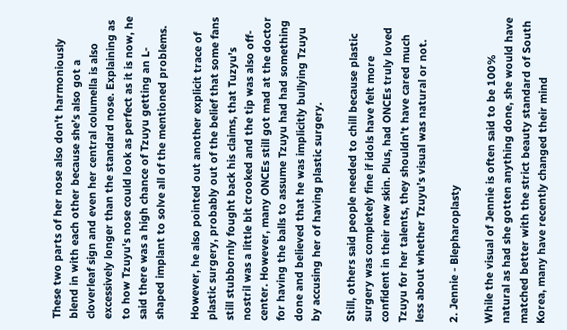These two parts of her nose also don't harmoniously blend in with each other because she’s also got a cloverleaf sign and even her central columella is also excessively longer than the standard nose. Explaining as to how Tzuyu's nose could look as perfect as it is now, he said there was a high chance of Tzuyu getting an L-shaped implant to solve all of the mentioned problems.

However, he also pointed out another explicit trace of plastic surgery, probably out of the belief that some fans still stubbornly fought back his claims, that Tuzyu’s nostril was a little bit crooked and the tip was also off-center. However, many ONCEs still got mad at the doctor for having the balls to assume Tzuyu had had something done and believed that he was implicitly bullying Tzuyu by accusing her of having plastic surgery.

Still, others said people needed to chill because plastic surgery was completely fine if idols have felt more confident in their new skin. Plus, had ONCEs truly loved Tzuyu for her talents, they shouldn’t have cared much less about whether Tzuyu’s visual was natural or not.

2. Jennie - Blepharoplasty

While the visual of Jennie is often said to be 100% natural as had she gotten anything done, she would have matched better with the strict beauty standard of South Korea, many have recently changed their mind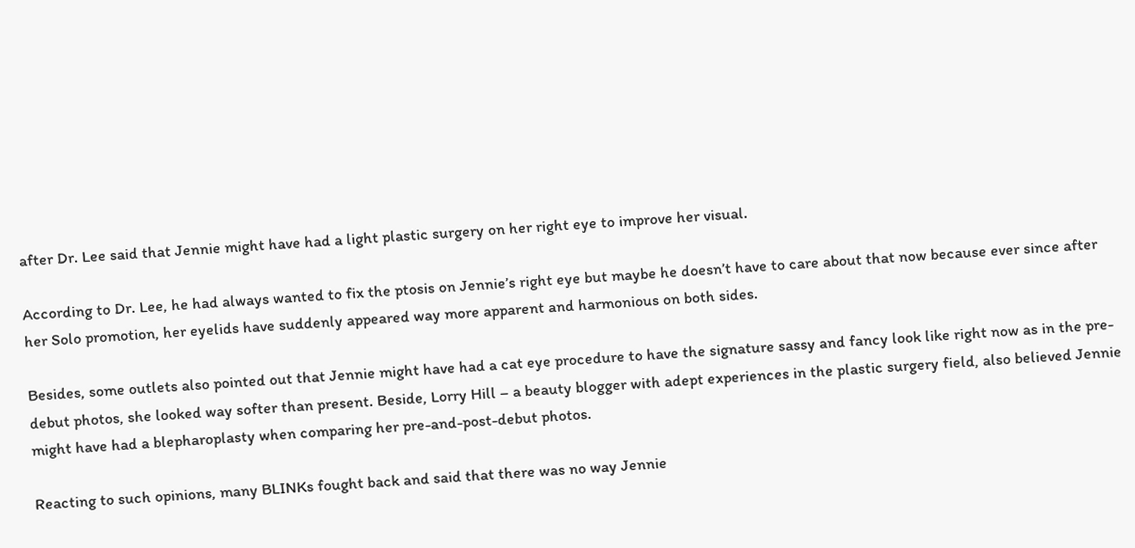after Dr. Lee said that Jennie might have had a light plastic surgery on her right eye to improve her visual.

According to Dr. Lee, he had always wanted to fix the ptosis on Jennie’s right eye but maybe he doesn’t have to care about that now because ever since after her Solo promotion, her eyelids have suddenly appeared way more apparent and harmonious on both sides.

Besides, some outlets also pointed out that Jennie might have had a cat eye procedure to have the signature sassy and fancy look like right now as in the pre-debut photos, she looked way softer than present. Beside, Lorry Hill – a beauty blogger with adept experiences in the plastic surgery field, also believed Jennie might have had a blepharoplasty when comparing her pre-and-post-debut photos.

Reacting to such opinions, many BLINKs fought back and said that there was no way Jennie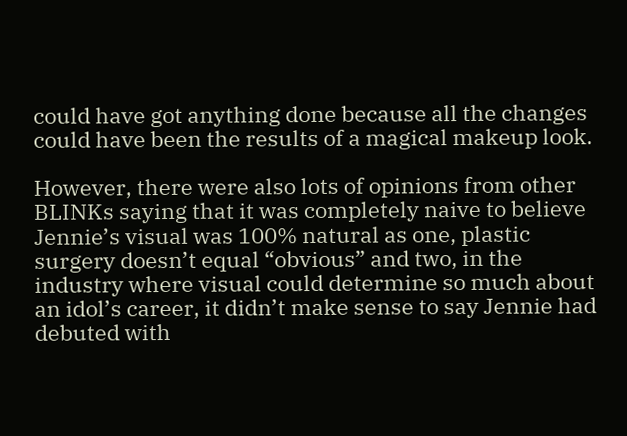could have got anything done because all the changes could have been the results of a magical makeup look.

However, there were also lots of opinions from other BLINKs saying that it was completely naive to believe Jennie’s visual was 100% natural as one, plastic surgery doesn’t equal “obvious” and two, in the industry where visual could determine so much about an idol’s career, it didn’t make sense to say Jennie had debuted with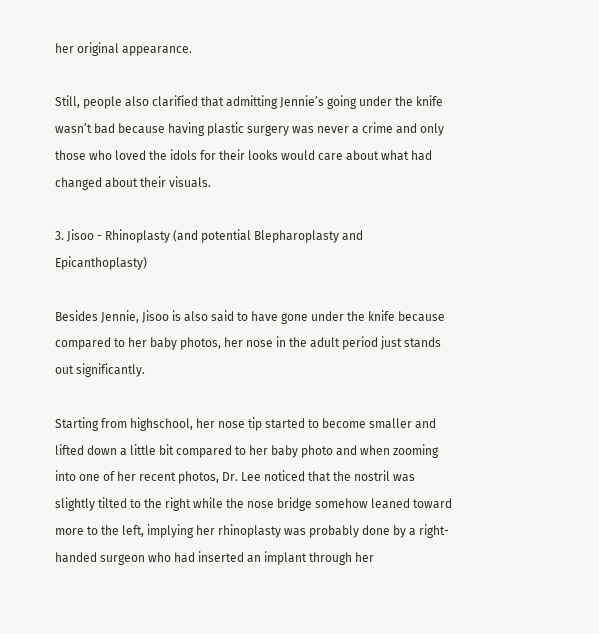her original appearance.

Still, people also clarified that admitting Jennie’s going under the knife wasn’t bad because having plastic surgery was never a crime and only those who loved the idols for their looks would care about what had changed about their visuals.

3. Jisoo - Rhinoplasty (and potential Blepharoplasty and Epicanthoplasty)

Besides Jennie, Jisoo is also said to have gone under the knife because compared to her baby photos, her nose in the adult period just stands out significantly.

Starting from highschool, her nose tip started to become smaller and lifted down a little bit compared to her baby photo and when zooming into one of her recent photos, Dr. Lee noticed that the nostril was slightly tilted to the right while the nose bridge somehow leaned toward more to the left, implying her rhinoplasty was probably done by a right-handed surgeon who had inserted an implant through her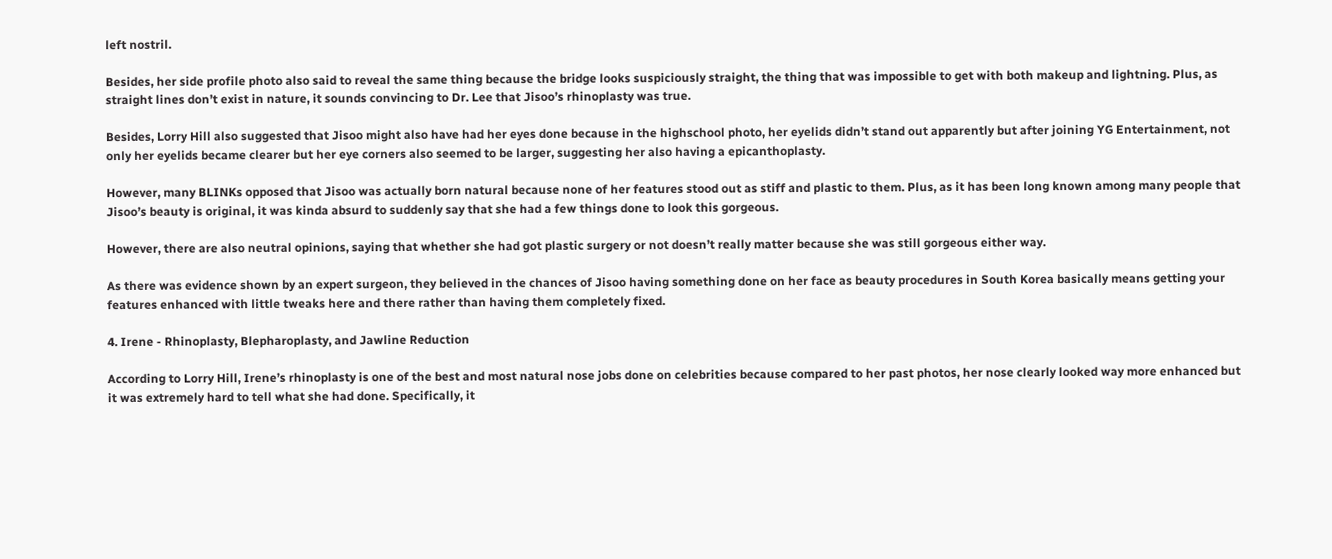left nostril.

Besides, her side profile photo also said to reveal the same thing because the bridge looks suspiciously straight, the thing that was impossible to get with both makeup and lightning. Plus, as straight lines don’t exist in nature, it sounds convincing to Dr. Lee that Jisoo’s rhinoplasty was true.

Besides, Lorry Hill also suggested that Jisoo might also have had her eyes done because in the highschool photo, her eyelids didn’t stand out apparently but after joining YG Entertainment, not only her eyelids became clearer but her eye corners also seemed to be larger, suggesting her also having a epicanthoplasty.

However, many BLINKs opposed that Jisoo was actually born natural because none of her features stood out as stiff and plastic to them. Plus, as it has been long known among many people that Jisoo’s beauty is original, it was kinda absurd to suddenly say that she had a few things done to look this gorgeous.

However, there are also neutral opinions, saying that whether she had got plastic surgery or not doesn’t really matter because she was still gorgeous either way.

As there was evidence shown by an expert surgeon, they believed in the chances of Jisoo having something done on her face as beauty procedures in South Korea basically means getting your features enhanced with little tweaks here and there rather than having them completely fixed.

4. Irene - Rhinoplasty, Blepharoplasty, and Jawline Reduction

According to Lorry Hill, Irene’s rhinoplasty is one of the best and most natural nose jobs done on celebrities because compared to her past photos, her nose clearly looked way more enhanced but it was extremely hard to tell what she had done. Specifically, it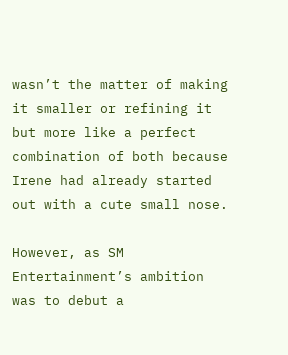wasn’t the matter of making it smaller or refining it but more like a perfect combination of both because Irene had already started out with a cute small nose.

However, as SM Entertainment’s ambition was to debut a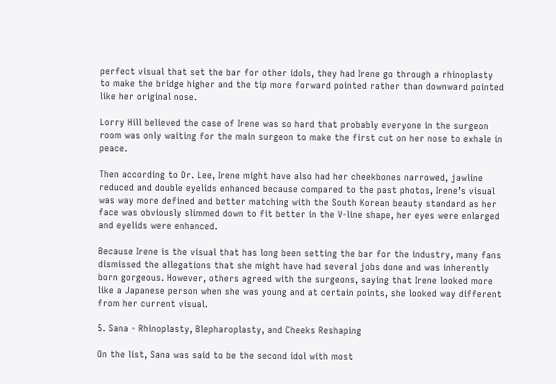perfect visual that set the bar for other idols, they had Irene go through a rhinoplasty to make the bridge higher and the tip more forward pointed rather than downward pointed like her original nose.

Lorry Hill believed the case of Irene was so hard that probably everyone in the surgeon room was only waiting for the main surgeon to make the first cut on her nose to exhale in peace.

Then according to Dr. Lee, Irene might have also had her cheekbones narrowed, jawline reduced and double eyelids enhanced because compared to the past photos, Irene’s visual was way more defined and better matching with the South Korean beauty standard as her face was obviously slimmed down to fit better in the V-line shape, her eyes were enlarged and eyelids were enhanced.

Because Irene is the visual that has long been setting the bar for the industry, many fans dismissed the allegations that she might have had several jobs done and was inherently born gorgeous. However, others agreed with the surgeons, saying that Irene looked more like a Japanese person when she was young and at certain points, she looked way different from her current visual.

5. Sana - Rhinoplasty, Blepharoplasty, and Cheeks Reshaping

On the list, Sana was said to be the second idol with most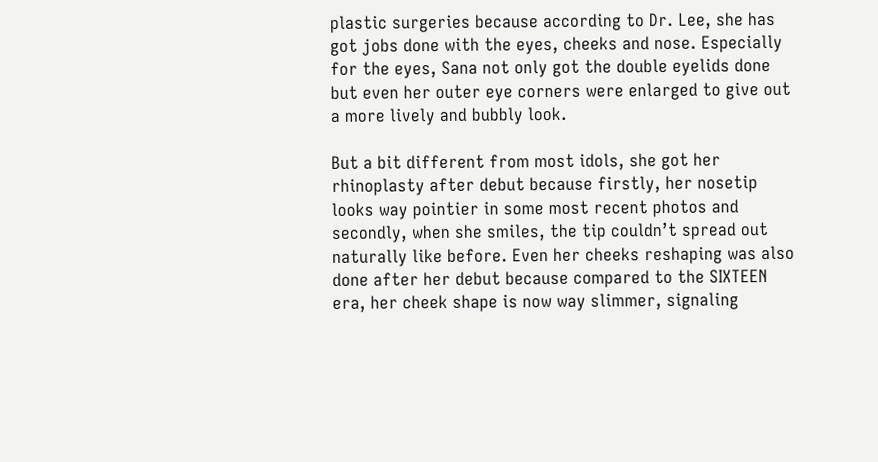plastic surgeries because according to Dr. Lee, she has got jobs done with the eyes, cheeks and nose. Especially for the eyes, Sana not only got the double eyelids done but even her outer eye corners were enlarged to give out a more lively and bubbly look.

But a bit different from most idols, she got her rhinoplasty after debut because firstly, her nosetip looks way pointier in some most recent photos and secondly, when she smiles, the tip couldn’t spread out naturally like before. Even her cheeks reshaping was also done after her debut because compared to the SIXTEEN era, her cheek shape is now way slimmer, signaling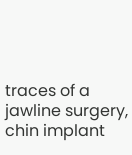traces of a jawline surgery, chin implant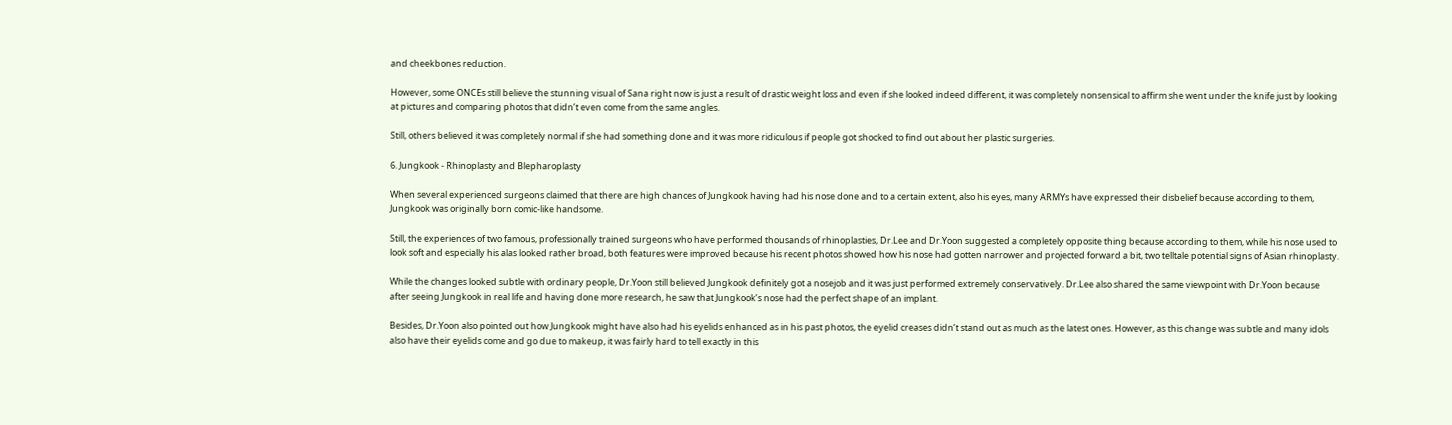and cheekbones reduction.

However, some ONCEs still believe the stunning visual of Sana right now is just a result of drastic weight loss and even if she looked indeed different, it was completely nonsensical to affirm she went under the knife just by looking at pictures and comparing photos that didn’t even come from the same angles.

Still, others believed it was completely normal if she had something done and it was more ridiculous if people got shocked to find out about her plastic surgeries.

6. Jungkook - Rhinoplasty and Blepharoplasty

When several experienced surgeons claimed that there are high chances of Jungkook having had his nose done and to a certain extent, also his eyes, many ARMYs have expressed their disbelief because according to them, Jungkook was originally born comic-like handsome.

Still, the experiences of two famous, professionally trained surgeons who have performed thousands of rhinoplasties, Dr.Lee and Dr.Yoon suggested a completely opposite thing because according to them, while his nose used to look soft and especially his alas looked rather broad, both features were improved because his recent photos showed how his nose had gotten narrower and projected forward a bit, two telltale potential signs of Asian rhinoplasty.

While the changes looked subtle with ordinary people, Dr.Yoon still believed Jungkook definitely got a nosejob and it was just performed extremely conservatively. Dr.Lee also shared the same viewpoint with Dr.Yoon because after seeing Jungkook in real life and having done more research, he saw that Jungkook’s nose had the perfect shape of an implant.

Besides, Dr.Yoon also pointed out how Jungkook might have also had his eyelids enhanced as in his past photos, the eyelid creases didn’t stand out as much as the latest ones. However, as this change was subtle and many idols also have their eyelids come and go due to makeup, it was fairly hard to tell exactly in this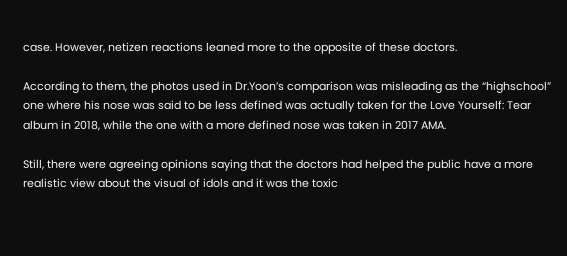case. However, netizen reactions leaned more to the opposite of these doctors.

According to them, the photos used in Dr.Yoon’s comparison was misleading as the “highschool” one where his nose was said to be less defined was actually taken for the Love Yourself: Tear album in 2018, while the one with a more defined nose was taken in 2017 AMA.

Still, there were agreeing opinions saying that the doctors had helped the public have a more realistic view about the visual of idols and it was the toxic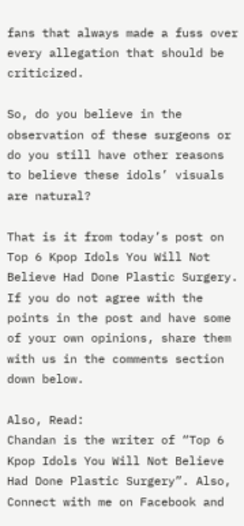fans that always made a fuss over every allegation that should be criticized.

So, do you believe in the observation of these surgeons or do you still have other reasons to believe these idols’ visuals are natural?

That is it from today’s post on Top 6 Kpop Idols You Will Not Believe Had Done Plastic Surgery. If you do not agree with the points in the post and have some of your own opinions, share them with us in the comments section down below.

Also, Read:
Chandan is the writer of “Top 6 Kpop Idols You Will Not Believe Had Done Plastic Surgery”. Also, Connect with me on Facebook and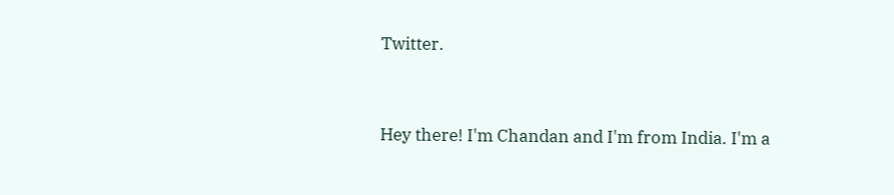Twitter.


Hey there! I'm Chandan and I'm from India. I'm a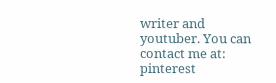writer and youtuber. You can contact me at: pinterest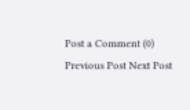Post a Comment (0)
Previous Post Next Post